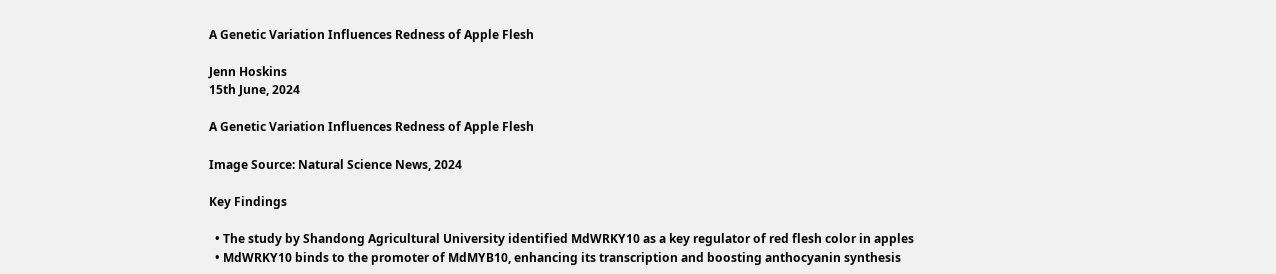A Genetic Variation Influences Redness of Apple Flesh

Jenn Hoskins
15th June, 2024

A Genetic Variation Influences Redness of Apple Flesh

Image Source: Natural Science News, 2024

Key Findings

  • The study by Shandong Agricultural University identified MdWRKY10 as a key regulator of red flesh color in apples
  • MdWRKY10 binds to the promoter of MdMYB10, enhancing its transcription and boosting anthocyanin synthesis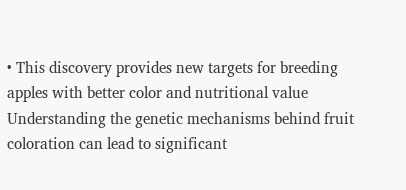• This discovery provides new targets for breeding apples with better color and nutritional value
Understanding the genetic mechanisms behind fruit coloration can lead to significant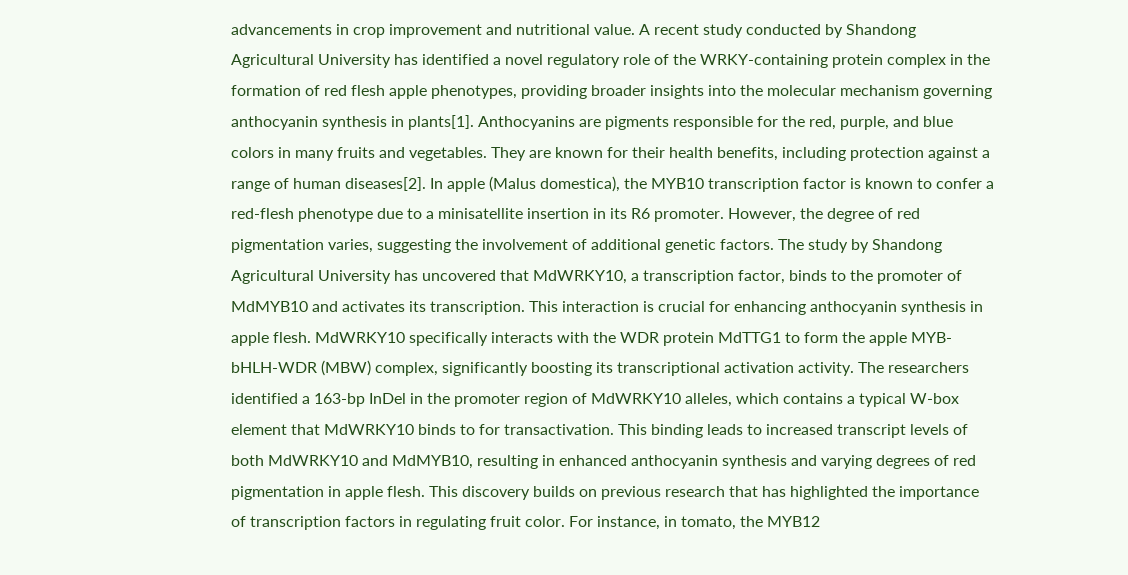advancements in crop improvement and nutritional value. A recent study conducted by Shandong Agricultural University has identified a novel regulatory role of the WRKY-containing protein complex in the formation of red flesh apple phenotypes, providing broader insights into the molecular mechanism governing anthocyanin synthesis in plants[1]. Anthocyanins are pigments responsible for the red, purple, and blue colors in many fruits and vegetables. They are known for their health benefits, including protection against a range of human diseases[2]. In apple (Malus domestica), the MYB10 transcription factor is known to confer a red-flesh phenotype due to a minisatellite insertion in its R6 promoter. However, the degree of red pigmentation varies, suggesting the involvement of additional genetic factors. The study by Shandong Agricultural University has uncovered that MdWRKY10, a transcription factor, binds to the promoter of MdMYB10 and activates its transcription. This interaction is crucial for enhancing anthocyanin synthesis in apple flesh. MdWRKY10 specifically interacts with the WDR protein MdTTG1 to form the apple MYB-bHLH-WDR (MBW) complex, significantly boosting its transcriptional activation activity. The researchers identified a 163-bp InDel in the promoter region of MdWRKY10 alleles, which contains a typical W-box element that MdWRKY10 binds to for transactivation. This binding leads to increased transcript levels of both MdWRKY10 and MdMYB10, resulting in enhanced anthocyanin synthesis and varying degrees of red pigmentation in apple flesh. This discovery builds on previous research that has highlighted the importance of transcription factors in regulating fruit color. For instance, in tomato, the MYB12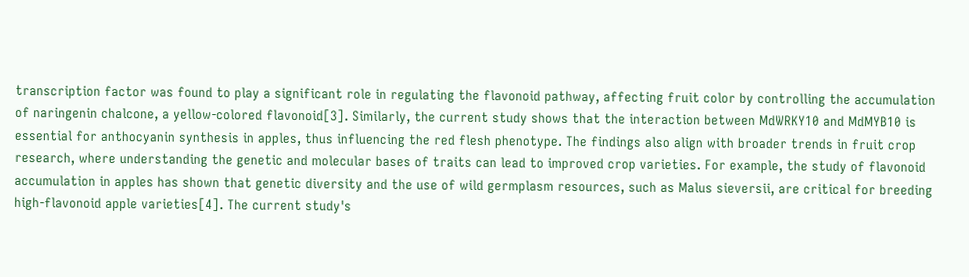transcription factor was found to play a significant role in regulating the flavonoid pathway, affecting fruit color by controlling the accumulation of naringenin chalcone, a yellow-colored flavonoid[3]. Similarly, the current study shows that the interaction between MdWRKY10 and MdMYB10 is essential for anthocyanin synthesis in apples, thus influencing the red flesh phenotype. The findings also align with broader trends in fruit crop research, where understanding the genetic and molecular bases of traits can lead to improved crop varieties. For example, the study of flavonoid accumulation in apples has shown that genetic diversity and the use of wild germplasm resources, such as Malus sieversii, are critical for breeding high-flavonoid apple varieties[4]. The current study's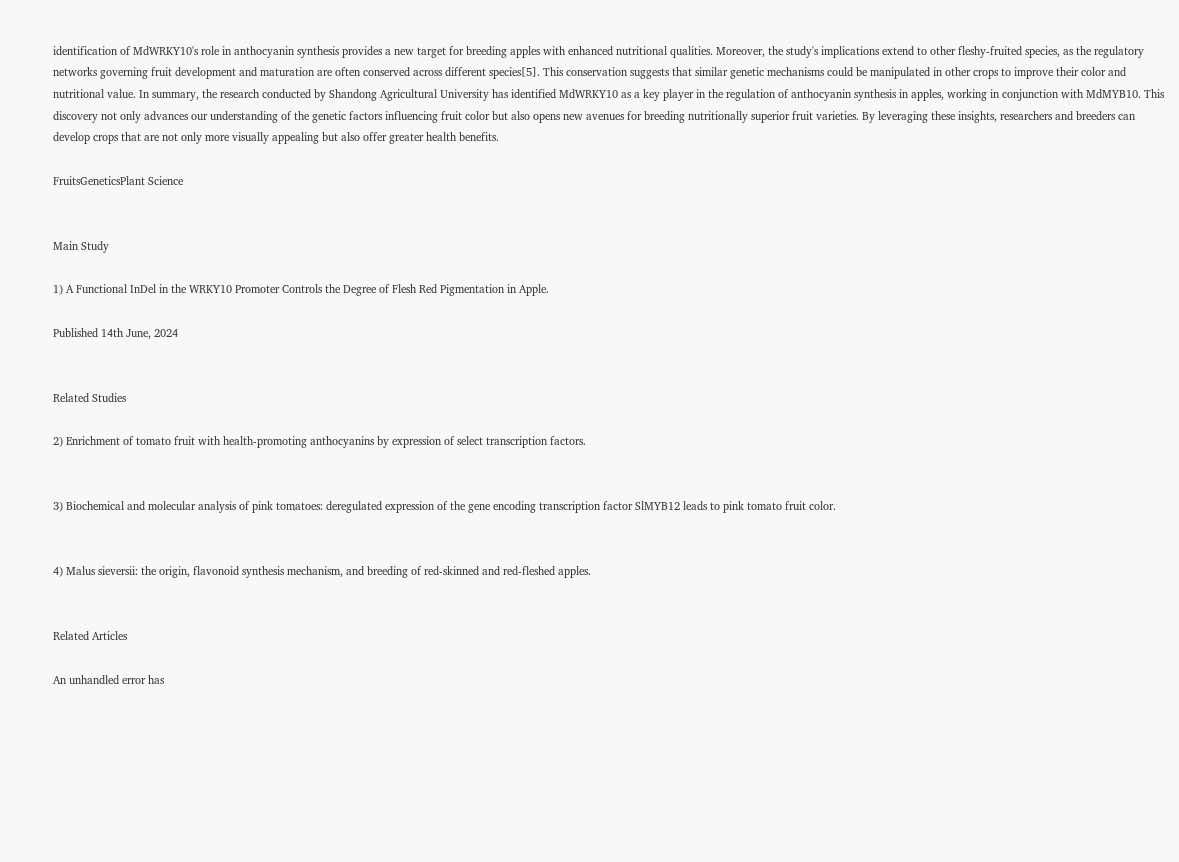identification of MdWRKY10's role in anthocyanin synthesis provides a new target for breeding apples with enhanced nutritional qualities. Moreover, the study's implications extend to other fleshy-fruited species, as the regulatory networks governing fruit development and maturation are often conserved across different species[5]. This conservation suggests that similar genetic mechanisms could be manipulated in other crops to improve their color and nutritional value. In summary, the research conducted by Shandong Agricultural University has identified MdWRKY10 as a key player in the regulation of anthocyanin synthesis in apples, working in conjunction with MdMYB10. This discovery not only advances our understanding of the genetic factors influencing fruit color but also opens new avenues for breeding nutritionally superior fruit varieties. By leveraging these insights, researchers and breeders can develop crops that are not only more visually appealing but also offer greater health benefits.

FruitsGeneticsPlant Science


Main Study

1) A Functional InDel in the WRKY10 Promoter Controls the Degree of Flesh Red Pigmentation in Apple.

Published 14th June, 2024


Related Studies

2) Enrichment of tomato fruit with health-promoting anthocyanins by expression of select transcription factors.


3) Biochemical and molecular analysis of pink tomatoes: deregulated expression of the gene encoding transcription factor SlMYB12 leads to pink tomato fruit color.


4) Malus sieversii: the origin, flavonoid synthesis mechanism, and breeding of red-skinned and red-fleshed apples.


Related Articles

An unhandled error has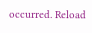occurred. Reload